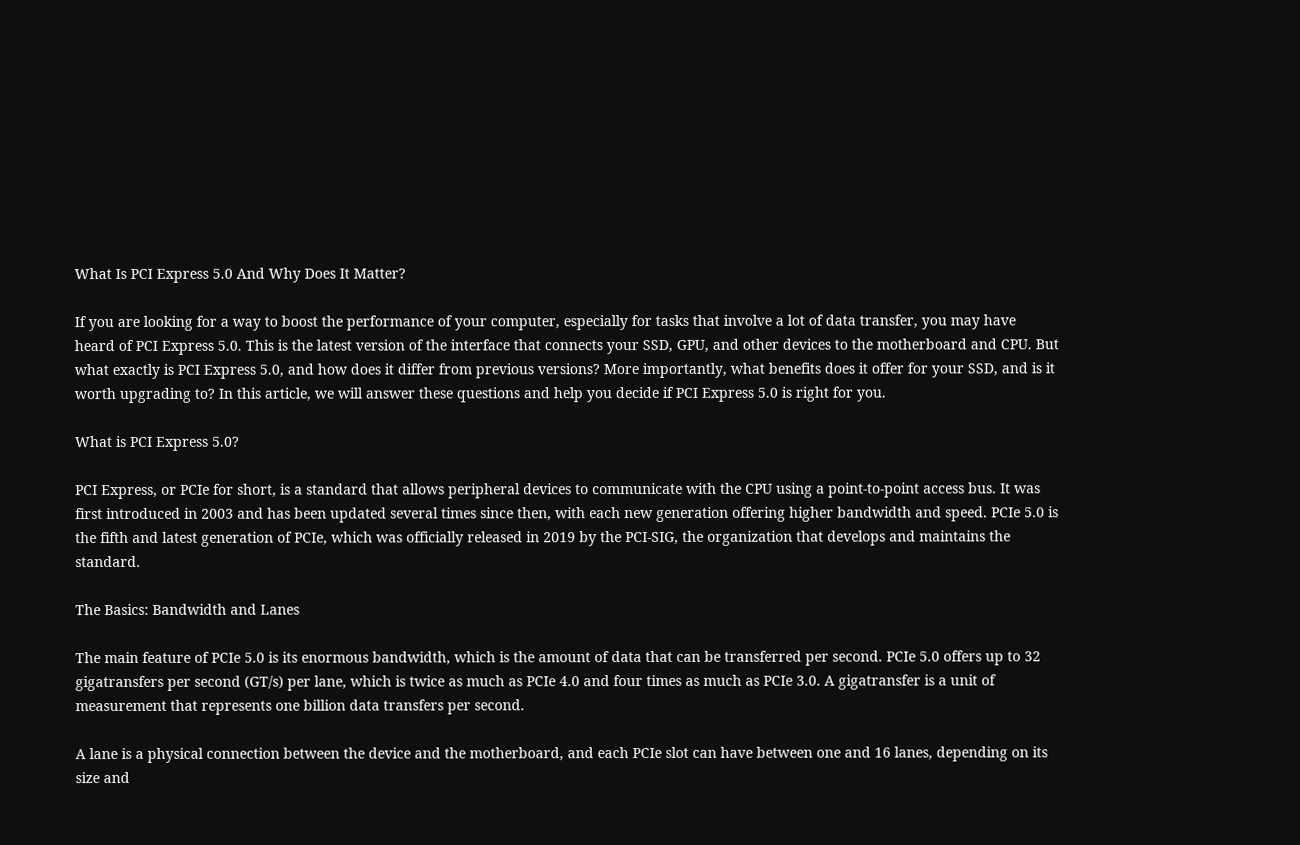What Is PCI Express 5.0 And Why Does It Matter?

If you are looking for a way to boost the performance of your computer, especially for tasks that involve a lot of data transfer, you may have heard of PCI Express 5.0. This is the latest version of the interface that connects your SSD, GPU, and other devices to the motherboard and CPU. But what exactly is PCI Express 5.0, and how does it differ from previous versions? More importantly, what benefits does it offer for your SSD, and is it worth upgrading to? In this article, we will answer these questions and help you decide if PCI Express 5.0 is right for you.

What is PCI Express 5.0?

PCI Express, or PCIe for short, is a standard that allows peripheral devices to communicate with the CPU using a point-to-point access bus. It was first introduced in 2003 and has been updated several times since then, with each new generation offering higher bandwidth and speed. PCIe 5.0 is the fifth and latest generation of PCIe, which was officially released in 2019 by the PCI-SIG, the organization that develops and maintains the standard.

The Basics: Bandwidth and Lanes

The main feature of PCIe 5.0 is its enormous bandwidth, which is the amount of data that can be transferred per second. PCIe 5.0 offers up to 32 gigatransfers per second (GT/s) per lane, which is twice as much as PCIe 4.0 and four times as much as PCIe 3.0. A gigatransfer is a unit of measurement that represents one billion data transfers per second.

A lane is a physical connection between the device and the motherboard, and each PCIe slot can have between one and 16 lanes, depending on its size and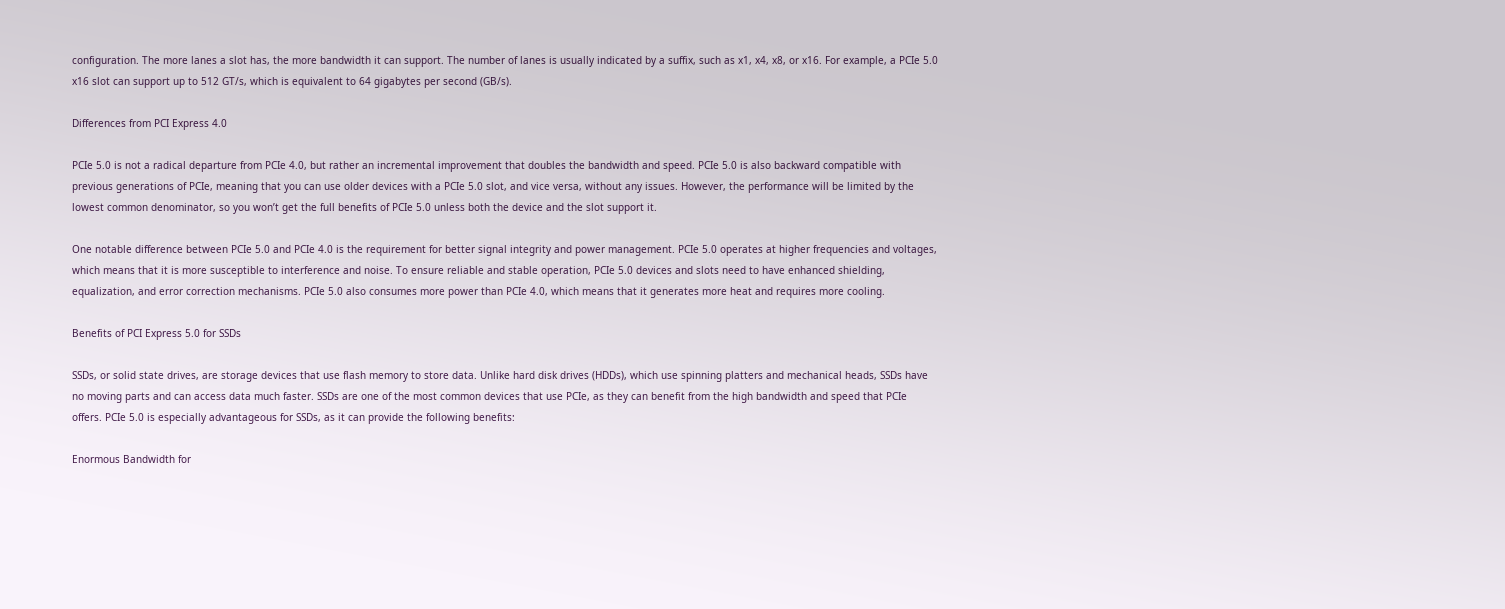configuration. The more lanes a slot has, the more bandwidth it can support. The number of lanes is usually indicated by a suffix, such as x1, x4, x8, or x16. For example, a PCIe 5.0 x16 slot can support up to 512 GT/s, which is equivalent to 64 gigabytes per second (GB/s).

Differences from PCI Express 4.0

PCIe 5.0 is not a radical departure from PCIe 4.0, but rather an incremental improvement that doubles the bandwidth and speed. PCIe 5.0 is also backward compatible with previous generations of PCIe, meaning that you can use older devices with a PCIe 5.0 slot, and vice versa, without any issues. However, the performance will be limited by the lowest common denominator, so you won’t get the full benefits of PCIe 5.0 unless both the device and the slot support it.

One notable difference between PCIe 5.0 and PCIe 4.0 is the requirement for better signal integrity and power management. PCIe 5.0 operates at higher frequencies and voltages, which means that it is more susceptible to interference and noise. To ensure reliable and stable operation, PCIe 5.0 devices and slots need to have enhanced shielding, equalization, and error correction mechanisms. PCIe 5.0 also consumes more power than PCIe 4.0, which means that it generates more heat and requires more cooling.

Benefits of PCI Express 5.0 for SSDs

SSDs, or solid state drives, are storage devices that use flash memory to store data. Unlike hard disk drives (HDDs), which use spinning platters and mechanical heads, SSDs have no moving parts and can access data much faster. SSDs are one of the most common devices that use PCIe, as they can benefit from the high bandwidth and speed that PCIe offers. PCIe 5.0 is especially advantageous for SSDs, as it can provide the following benefits:

Enormous Bandwidth for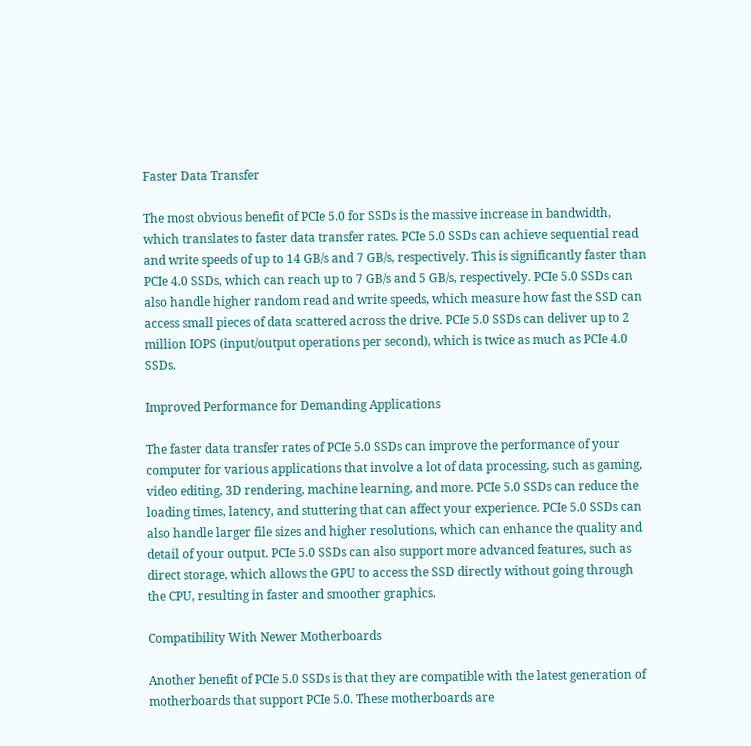Faster Data Transfer

The most obvious benefit of PCIe 5.0 for SSDs is the massive increase in bandwidth, which translates to faster data transfer rates. PCIe 5.0 SSDs can achieve sequential read and write speeds of up to 14 GB/s and 7 GB/s, respectively. This is significantly faster than PCIe 4.0 SSDs, which can reach up to 7 GB/s and 5 GB/s, respectively. PCIe 5.0 SSDs can also handle higher random read and write speeds, which measure how fast the SSD can access small pieces of data scattered across the drive. PCIe 5.0 SSDs can deliver up to 2 million IOPS (input/output operations per second), which is twice as much as PCIe 4.0 SSDs.

Improved Performance for Demanding Applications

The faster data transfer rates of PCIe 5.0 SSDs can improve the performance of your computer for various applications that involve a lot of data processing, such as gaming, video editing, 3D rendering, machine learning, and more. PCIe 5.0 SSDs can reduce the loading times, latency, and stuttering that can affect your experience. PCIe 5.0 SSDs can also handle larger file sizes and higher resolutions, which can enhance the quality and detail of your output. PCIe 5.0 SSDs can also support more advanced features, such as direct storage, which allows the GPU to access the SSD directly without going through the CPU, resulting in faster and smoother graphics.

Compatibility With Newer Motherboards

Another benefit of PCIe 5.0 SSDs is that they are compatible with the latest generation of motherboards that support PCIe 5.0. These motherboards are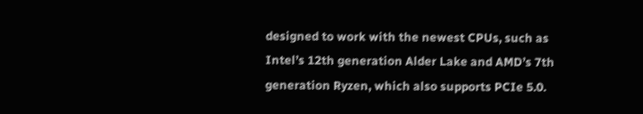designed to work with the newest CPUs, such as Intel’s 12th generation Alder Lake and AMD’s 7th generation Ryzen, which also supports PCIe 5.0.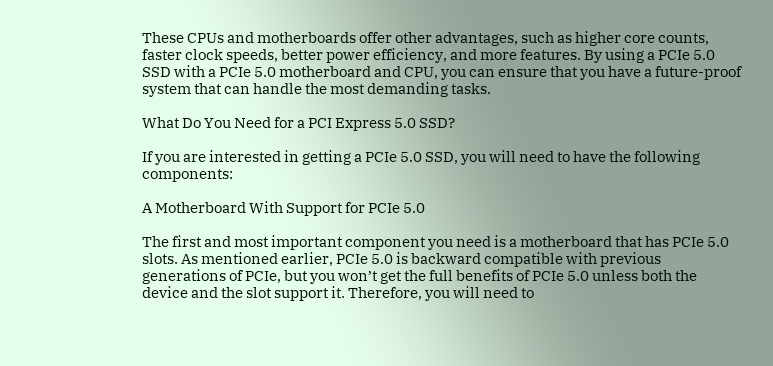These CPUs and motherboards offer other advantages, such as higher core counts, faster clock speeds, better power efficiency, and more features. By using a PCIe 5.0 SSD with a PCIe 5.0 motherboard and CPU, you can ensure that you have a future-proof system that can handle the most demanding tasks.

What Do You Need for a PCI Express 5.0 SSD?

If you are interested in getting a PCIe 5.0 SSD, you will need to have the following components:

A Motherboard With Support for PCIe 5.0

The first and most important component you need is a motherboard that has PCIe 5.0 slots. As mentioned earlier, PCIe 5.0 is backward compatible with previous generations of PCIe, but you won’t get the full benefits of PCIe 5.0 unless both the device and the slot support it. Therefore, you will need to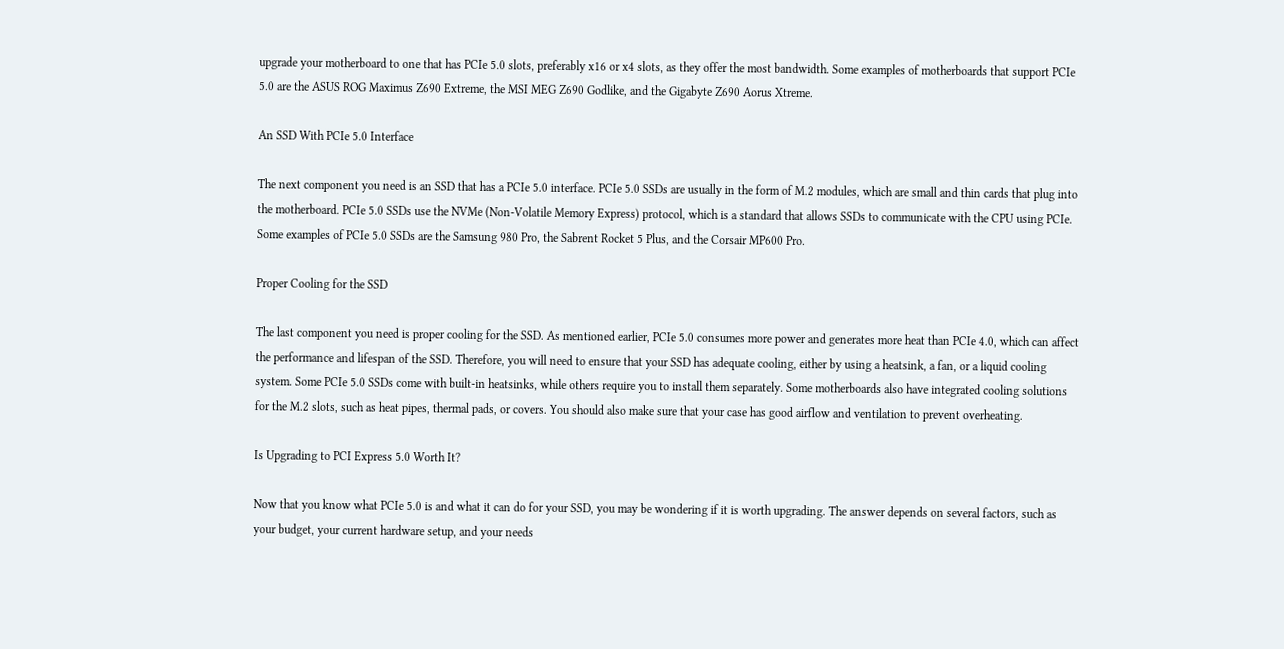upgrade your motherboard to one that has PCIe 5.0 slots, preferably x16 or x4 slots, as they offer the most bandwidth. Some examples of motherboards that support PCIe 5.0 are the ASUS ROG Maximus Z690 Extreme, the MSI MEG Z690 Godlike, and the Gigabyte Z690 Aorus Xtreme.

An SSD With PCIe 5.0 Interface

The next component you need is an SSD that has a PCIe 5.0 interface. PCIe 5.0 SSDs are usually in the form of M.2 modules, which are small and thin cards that plug into the motherboard. PCIe 5.0 SSDs use the NVMe (Non-Volatile Memory Express) protocol, which is a standard that allows SSDs to communicate with the CPU using PCIe. Some examples of PCIe 5.0 SSDs are the Samsung 980 Pro, the Sabrent Rocket 5 Plus, and the Corsair MP600 Pro.

Proper Cooling for the SSD

The last component you need is proper cooling for the SSD. As mentioned earlier, PCIe 5.0 consumes more power and generates more heat than PCIe 4.0, which can affect the performance and lifespan of the SSD. Therefore, you will need to ensure that your SSD has adequate cooling, either by using a heatsink, a fan, or a liquid cooling system. Some PCIe 5.0 SSDs come with built-in heatsinks, while others require you to install them separately. Some motherboards also have integrated cooling solutions for the M.2 slots, such as heat pipes, thermal pads, or covers. You should also make sure that your case has good airflow and ventilation to prevent overheating.

Is Upgrading to PCI Express 5.0 Worth It?

Now that you know what PCIe 5.0 is and what it can do for your SSD, you may be wondering if it is worth upgrading. The answer depends on several factors, such as your budget, your current hardware setup, and your needs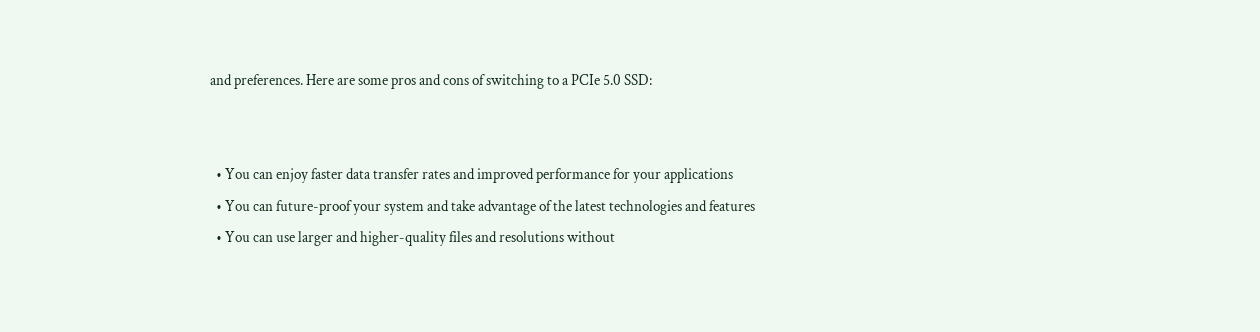and preferences. Here are some pros and cons of switching to a PCIe 5.0 SSD:


  • You can enjoy faster data transfer rates and improved performance for your applications
  • You can future-proof your system and take advantage of the latest technologies and features
  • You can use larger and higher-quality files and resolutions without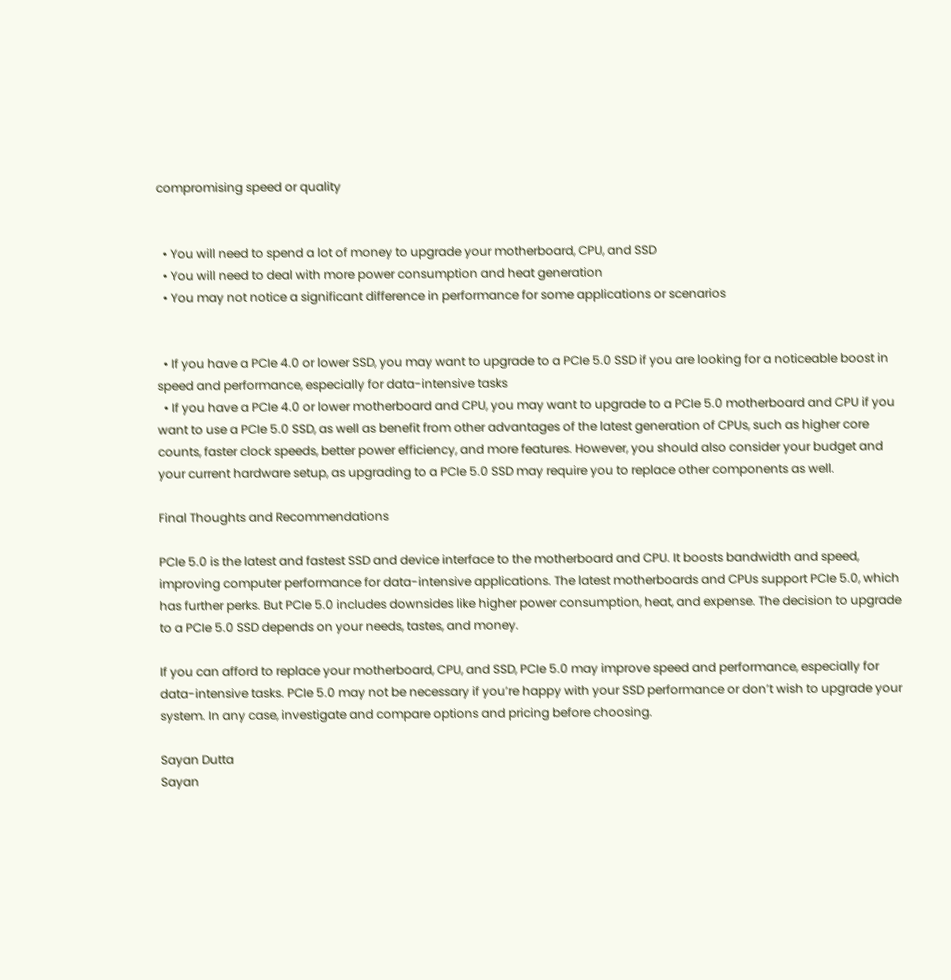compromising speed or quality


  • You will need to spend a lot of money to upgrade your motherboard, CPU, and SSD
  • You will need to deal with more power consumption and heat generation
  • You may not notice a significant difference in performance for some applications or scenarios


  • If you have a PCIe 4.0 or lower SSD, you may want to upgrade to a PCIe 5.0 SSD if you are looking for a noticeable boost in speed and performance, especially for data-intensive tasks
  • If you have a PCIe 4.0 or lower motherboard and CPU, you may want to upgrade to a PCIe 5.0 motherboard and CPU if you want to use a PCIe 5.0 SSD, as well as benefit from other advantages of the latest generation of CPUs, such as higher core counts, faster clock speeds, better power efficiency, and more features. However, you should also consider your budget and your current hardware setup, as upgrading to a PCIe 5.0 SSD may require you to replace other components as well.

Final Thoughts and Recommendations

PCIe 5.0 is the latest and fastest SSD and device interface to the motherboard and CPU. It boosts bandwidth and speed, improving computer performance for data-intensive applications. The latest motherboards and CPUs support PCIe 5.0, which has further perks. But PCIe 5.0 includes downsides like higher power consumption, heat, and expense. The decision to upgrade to a PCIe 5.0 SSD depends on your needs, tastes, and money.

If you can afford to replace your motherboard, CPU, and SSD, PCIe 5.0 may improve speed and performance, especially for data-intensive tasks. PCIe 5.0 may not be necessary if you’re happy with your SSD performance or don’t wish to upgrade your system. In any case, investigate and compare options and pricing before choosing.

Sayan Dutta
Sayan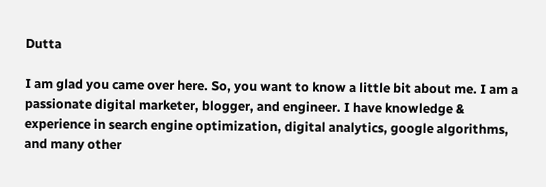Dutta

I am glad you came over here. So, you want to know a little bit about me. I am a passionate digital marketer, blogger, and engineer. I have knowledge & experience in search engine optimization, digital analytics, google algorithms, and many other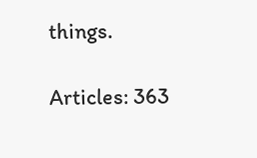things.

Articles: 363